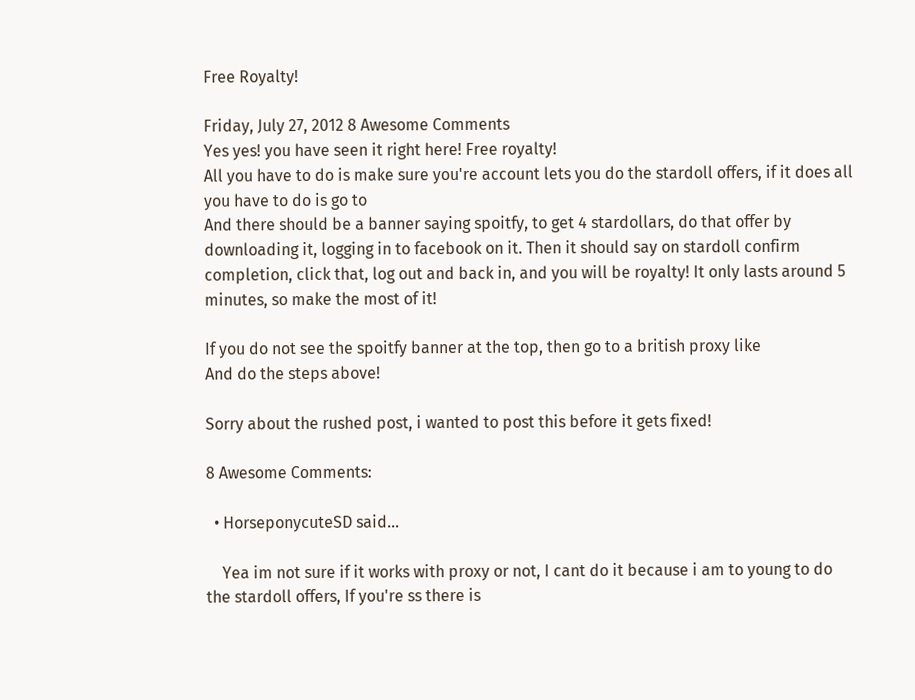Free Royalty!

Friday, July 27, 2012 8 Awesome Comments
Yes yes! you have seen it right here! Free royalty!
All you have to do is make sure you're account lets you do the stardoll offers, if it does all you have to do is go to
And there should be a banner saying spoitfy, to get 4 stardollars, do that offer by downloading it, logging in to facebook on it. Then it should say on stardoll confirm completion, click that, log out and back in, and you will be royalty! It only lasts around 5 minutes, so make the most of it!

If you do not see the spoitfy banner at the top, then go to a british proxy like
And do the steps above!

Sorry about the rushed post, i wanted to post this before it gets fixed!

8 Awesome Comments:

  • HorseponycuteSD said...

    Yea im not sure if it works with proxy or not, I cant do it because i am to young to do the stardoll offers, If you're ss there is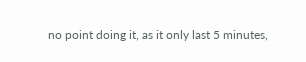no point doing it, as it only last 5 minutes,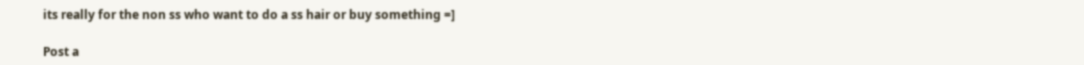its really for the non ss who want to do a ss hair or buy something =]

Post a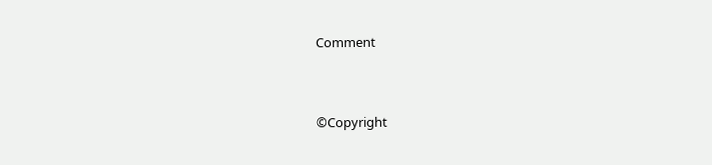Comment


©Copyright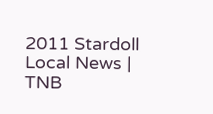2011 Stardoll Local News | TNB